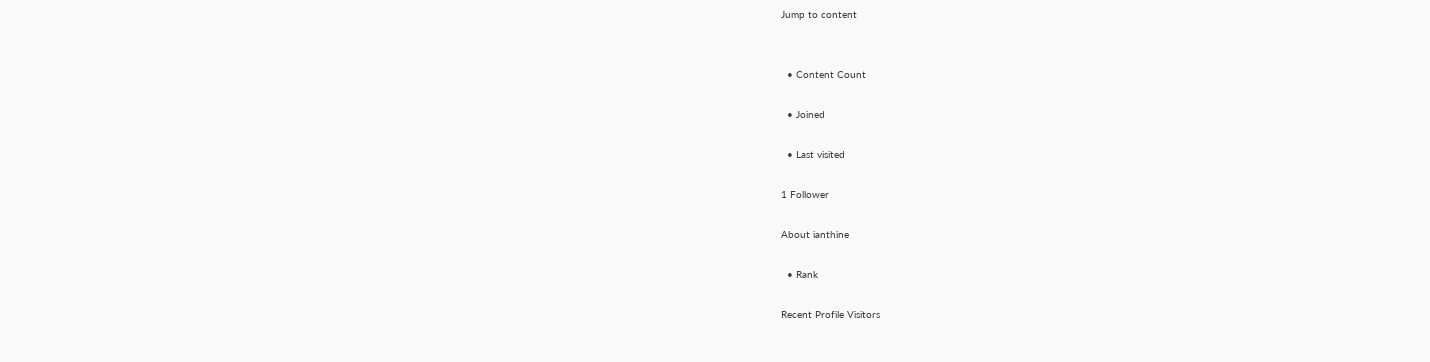Jump to content


  • Content Count

  • Joined

  • Last visited

1 Follower

About ianthine

  • Rank

Recent Profile Visitors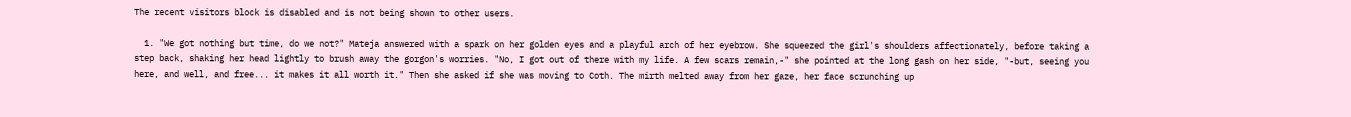The recent visitors block is disabled and is not being shown to other users.

  1. "We got nothing but time, do we not?" Mateja answered with a spark on her golden eyes and a playful arch of her eyebrow. She squeezed the girl's shoulders affectionately, before taking a step back, shaking her head lightly to brush away the gorgon's worries. "No, I got out of there with my life. A few scars remain,-" she pointed at the long gash on her side, "-but, seeing you here, and well, and free... it makes it all worth it." Then she asked if she was moving to Coth. The mirth melted away from her gaze, her face scrunching up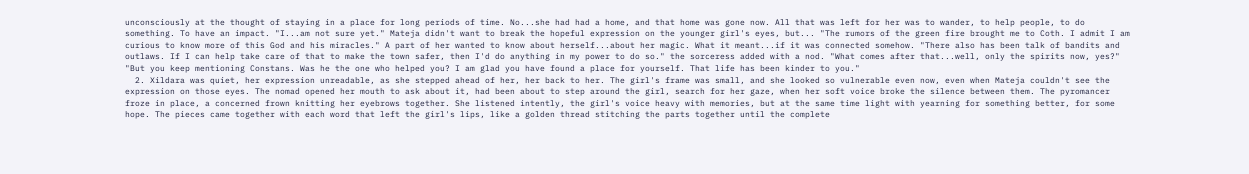unconsciously at the thought of staying in a place for long periods of time. No...she had had a home, and that home was gone now. All that was left for her was to wander, to help people, to do something. To have an impact. "I...am not sure yet." Mateja didn't want to break the hopeful expression on the younger girl's eyes, but... "The rumors of the green fire brought me to Coth. I admit I am curious to know more of this God and his miracles." A part of her wanted to know about herself...about her magic. What it meant...if it was connected somehow. "There also has been talk of bandits and outlaws. If I can help take care of that to make the town safer, then I'd do anything in my power to do so." the sorceress added with a nod. "What comes after that...well, only the spirits now, yes?" "But you keep mentioning Constans. Was he the one who helped you? I am glad you have found a place for yourself. That life has been kinder to you."
  2. Xildara was quiet, her expression unreadable, as she stepped ahead of her, her back to her. The girl's frame was small, and she looked so vulnerable even now, even when Mateja couldn't see the expression on those eyes. The nomad opened her mouth to ask about it, had been about to step around the girl, search for her gaze, when her soft voice broke the silence between them. The pyromancer froze in place, a concerned frown knitting her eyebrows together. She listened intently, the girl's voice heavy with memories, but at the same time light with yearning for something better, for some hope. The pieces came together with each word that left the girl's lips, like a golden thread stitching the parts together until the complete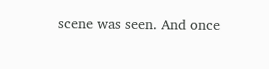scene was seen. And once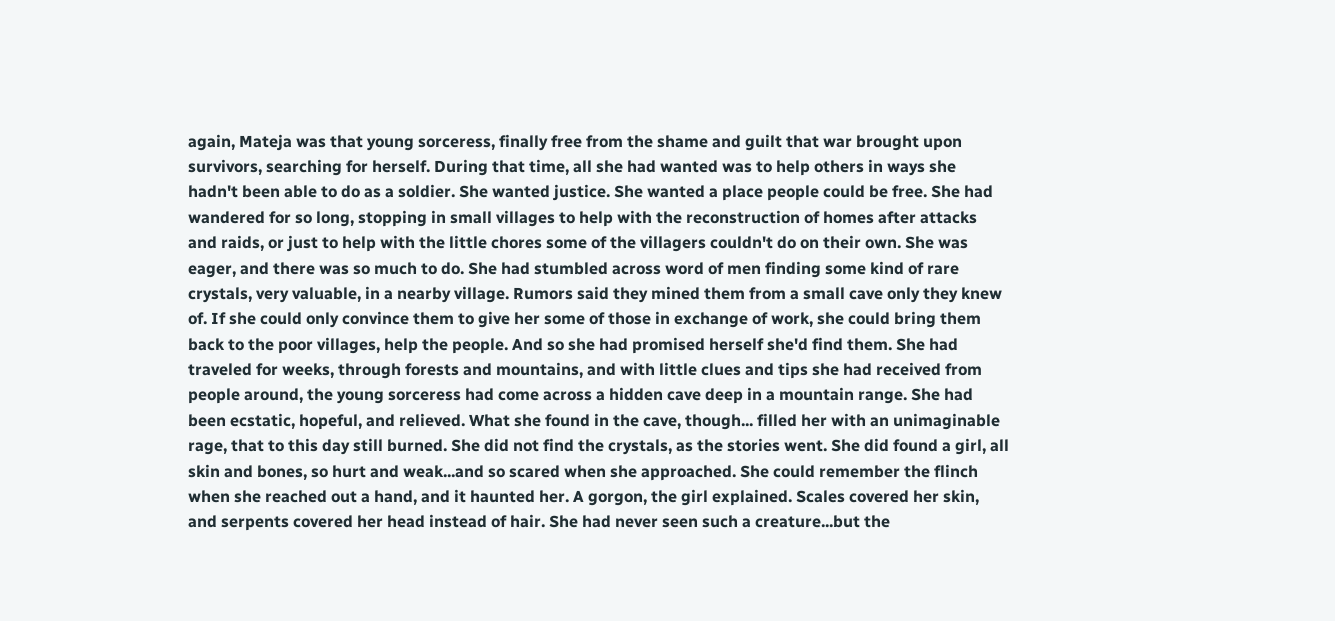again, Mateja was that young sorceress, finally free from the shame and guilt that war brought upon survivors, searching for herself. During that time, all she had wanted was to help others in ways she hadn't been able to do as a soldier. She wanted justice. She wanted a place people could be free. She had wandered for so long, stopping in small villages to help with the reconstruction of homes after attacks and raids, or just to help with the little chores some of the villagers couldn't do on their own. She was eager, and there was so much to do. She had stumbled across word of men finding some kind of rare crystals, very valuable, in a nearby village. Rumors said they mined them from a small cave only they knew of. If she could only convince them to give her some of those in exchange of work, she could bring them back to the poor villages, help the people. And so she had promised herself she'd find them. She had traveled for weeks, through forests and mountains, and with little clues and tips she had received from people around, the young sorceress had come across a hidden cave deep in a mountain range. She had been ecstatic, hopeful, and relieved. What she found in the cave, though... filled her with an unimaginable rage, that to this day still burned. She did not find the crystals, as the stories went. She did found a girl, all skin and bones, so hurt and weak...and so scared when she approached. She could remember the flinch when she reached out a hand, and it haunted her. A gorgon, the girl explained. Scales covered her skin, and serpents covered her head instead of hair. She had never seen such a creature...but the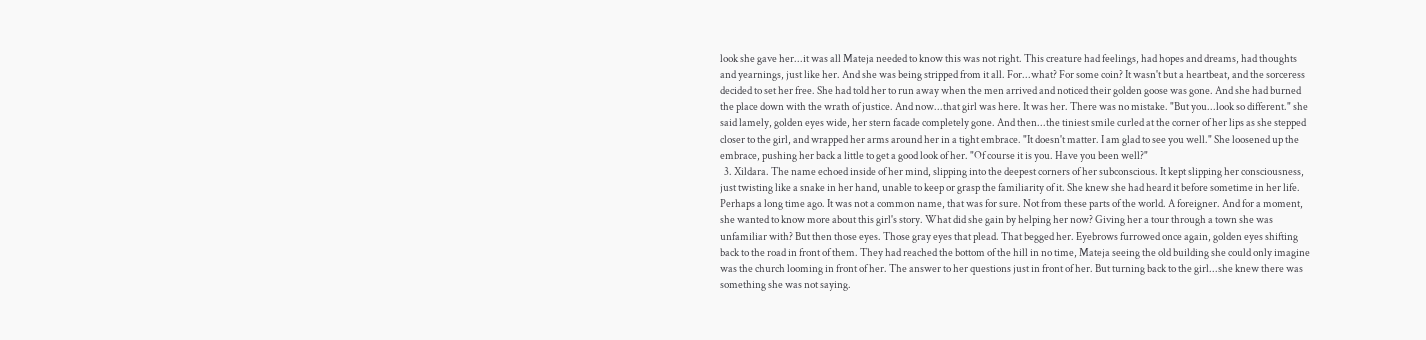look she gave her...it was all Mateja needed to know this was not right. This creature had feelings, had hopes and dreams, had thoughts and yearnings, just like her. And she was being stripped from it all. For...what? For some coin? It wasn't but a heartbeat, and the sorceress decided to set her free. She had told her to run away when the men arrived and noticed their golden goose was gone. And she had burned the place down with the wrath of justice. And now...that girl was here. It was her. There was no mistake. "But you...look so different." she said lamely, golden eyes wide, her stern facade completely gone. And then...the tiniest smile curled at the corner of her lips as she stepped closer to the girl, and wrapped her arms around her in a tight embrace. "It doesn't matter. I am glad to see you well." She loosened up the embrace, pushing her back a little to get a good look of her. "Of course it is you. Have you been well?"
  3. Xildara. The name echoed inside of her mind, slipping into the deepest corners of her subconscious. It kept slipping her consciousness, just twisting like a snake in her hand, unable to keep or grasp the familiarity of it. She knew she had heard it before sometime in her life. Perhaps a long time ago. It was not a common name, that was for sure. Not from these parts of the world. A foreigner. And for a moment, she wanted to know more about this girl's story. What did she gain by helping her now? Giving her a tour through a town she was unfamiliar with? But then those eyes. Those gray eyes that plead. That begged her. Eyebrows furrowed once again, golden eyes shifting back to the road in front of them. They had reached the bottom of the hill in no time, Mateja seeing the old building she could only imagine was the church looming in front of her. The answer to her questions just in front of her. But turning back to the girl...she knew there was something she was not saying.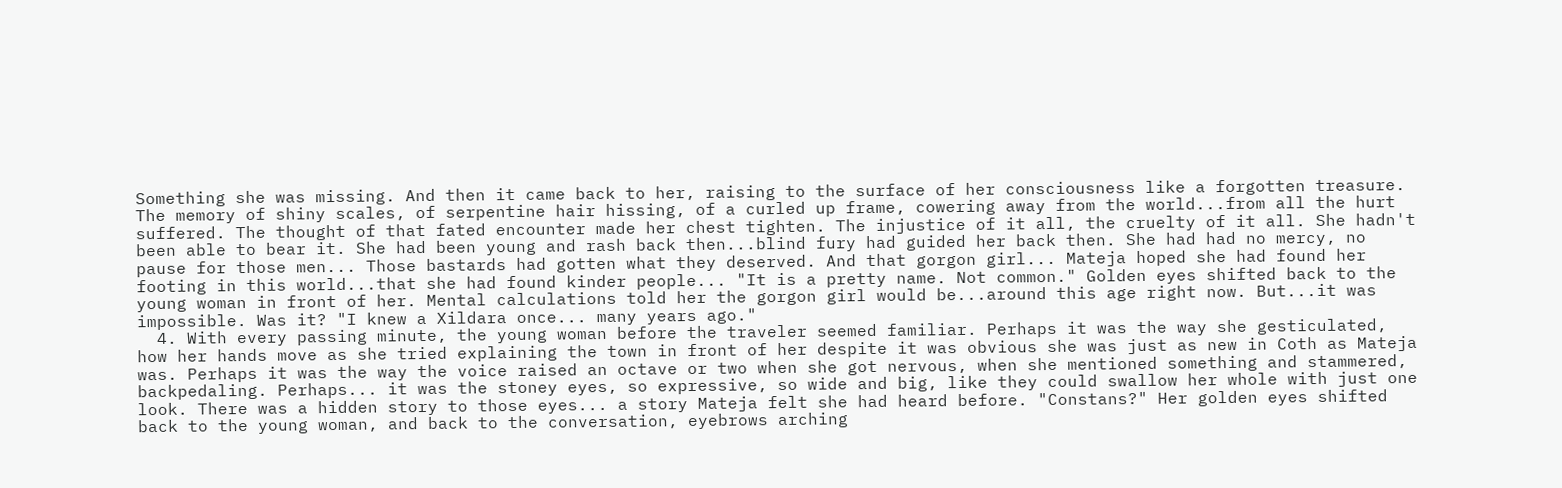Something she was missing. And then it came back to her, raising to the surface of her consciousness like a forgotten treasure. The memory of shiny scales, of serpentine hair hissing, of a curled up frame, cowering away from the world...from all the hurt suffered. The thought of that fated encounter made her chest tighten. The injustice of it all, the cruelty of it all. She hadn't been able to bear it. She had been young and rash back then...blind fury had guided her back then. She had had no mercy, no pause for those men... Those bastards had gotten what they deserved. And that gorgon girl... Mateja hoped she had found her footing in this world...that she had found kinder people... "It is a pretty name. Not common." Golden eyes shifted back to the young woman in front of her. Mental calculations told her the gorgon girl would be...around this age right now. But...it was impossible. Was it? "I knew a Xildara once... many years ago."
  4. With every passing minute, the young woman before the traveler seemed familiar. Perhaps it was the way she gesticulated, how her hands move as she tried explaining the town in front of her despite it was obvious she was just as new in Coth as Mateja was. Perhaps it was the way the voice raised an octave or two when she got nervous, when she mentioned something and stammered, backpedaling. Perhaps... it was the stoney eyes, so expressive, so wide and big, like they could swallow her whole with just one look. There was a hidden story to those eyes... a story Mateja felt she had heard before. "Constans?" Her golden eyes shifted back to the young woman, and back to the conversation, eyebrows arching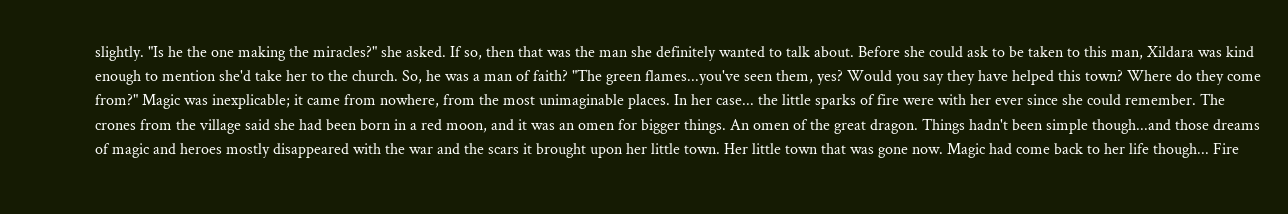slightly. "Is he the one making the miracles?" she asked. If so, then that was the man she definitely wanted to talk about. Before she could ask to be taken to this man, Xildara was kind enough to mention she'd take her to the church. So, he was a man of faith? "The green flames...you've seen them, yes? Would you say they have helped this town? Where do they come from?" Magic was inexplicable; it came from nowhere, from the most unimaginable places. In her case... the little sparks of fire were with her ever since she could remember. The crones from the village said she had been born in a red moon, and it was an omen for bigger things. An omen of the great dragon. Things hadn't been simple though...and those dreams of magic and heroes mostly disappeared with the war and the scars it brought upon her little town. Her little town that was gone now. Magic had come back to her life though... Fire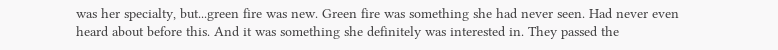was her specialty, but...green fire was new. Green fire was something she had never seen. Had never even heard about before this. And it was something she definitely was interested in. They passed the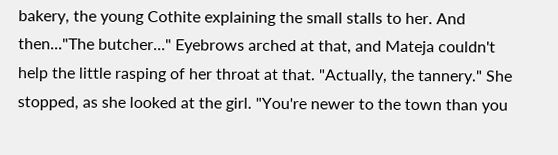bakery, the young Cothite explaining the small stalls to her. And then..."The butcher..." Eyebrows arched at that, and Mateja couldn't help the little rasping of her throat at that. "Actually, the tannery." She stopped, as she looked at the girl. "You're newer to the town than you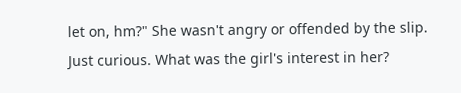let on, hm?" She wasn't angry or offended by the slip. Just curious. What was the girl's interest in her?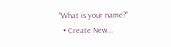"What is your name?"
  • Create New...